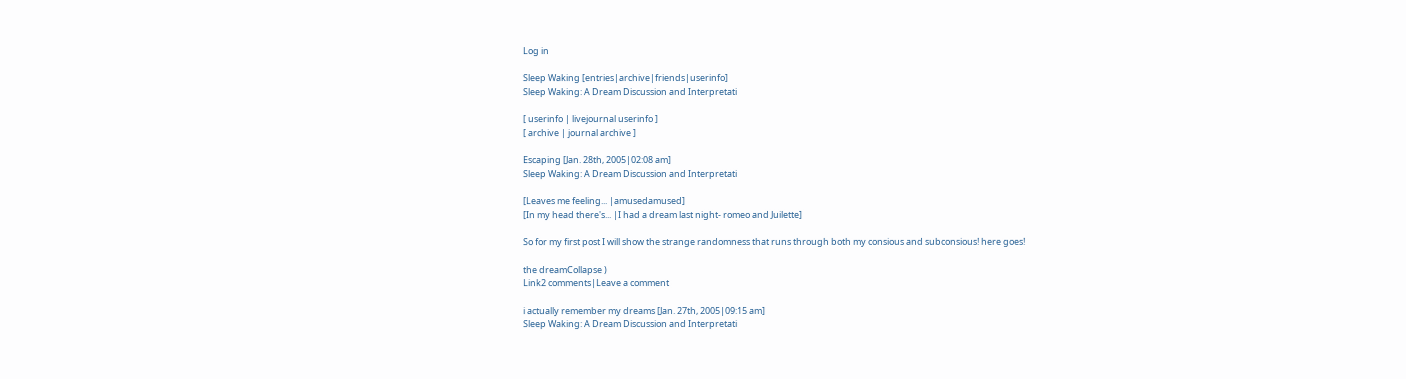Log in

Sleep Waking [entries|archive|friends|userinfo]
Sleep Waking: A Dream Discussion and Interpretati

[ userinfo | livejournal userinfo ]
[ archive | journal archive ]

Escaping [Jan. 28th, 2005|02:08 am]
Sleep Waking: A Dream Discussion and Interpretati

[Leaves me feeling... |amusedamused]
[In my head there's... |I had a dream last night- romeo and Juilette]

So for my first post I will show the strange randomness that runs through both my consious and subconsious! here goes!

the dreamCollapse )
Link2 comments|Leave a comment

i actually remember my dreams [Jan. 27th, 2005|09:15 am]
Sleep Waking: A Dream Discussion and Interpretati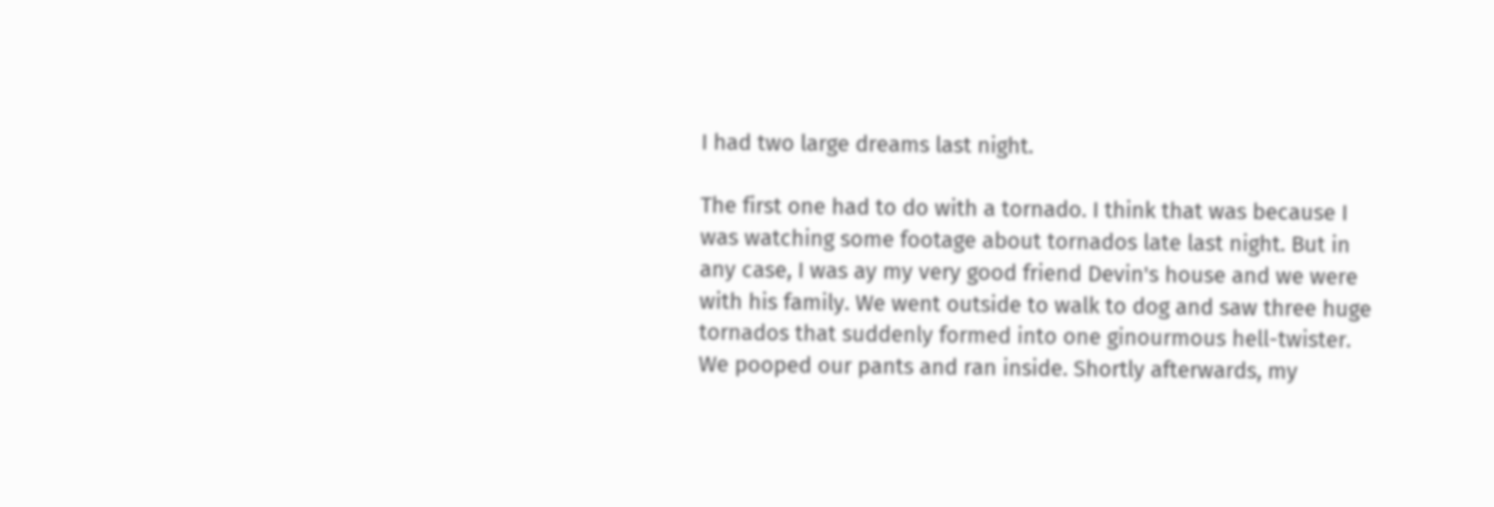I had two large dreams last night.

The first one had to do with a tornado. I think that was because I was watching some footage about tornados late last night. But in any case, I was ay my very good friend Devin's house and we were with his family. We went outside to walk to dog and saw three huge tornados that suddenly formed into one ginourmous hell-twister. We pooped our pants and ran inside. Shortly afterwards, my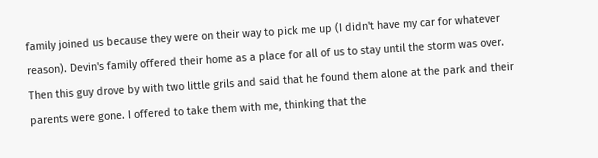family joined us because they were on their way to pick me up (I didn't have my car for whatever reason). Devin's family offered their home as a place for all of us to stay until the storm was over. Then this guy drove by with two little grils and said that he found them alone at the park and their parents were gone. I offered to take them with me, thinking that the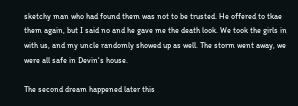sketchy man who had found them was not to be trusted. He offered to tkae them again, but I said no and he gave me the death look. We took the girls in with us, and my uncle randomly showed up as well. The storm went away, we were all safe in Devin's house.

The second dream happened later this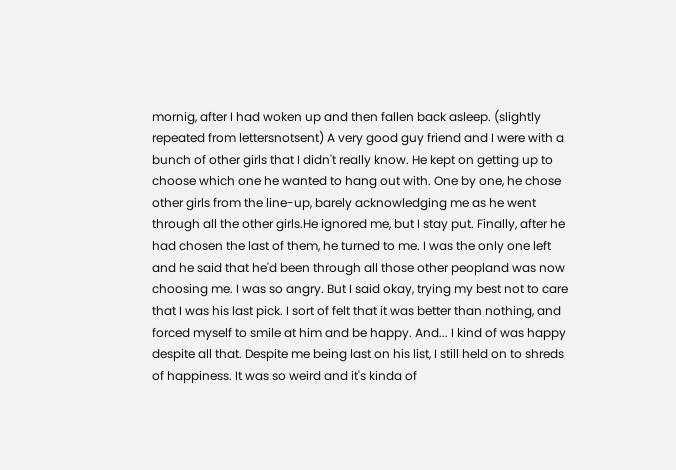mornig, after I had woken up and then fallen back asleep. (slightly repeated from lettersnotsent) A very good guy friend and I were with a bunch of other girls that I didn't really know. He kept on getting up to choose which one he wanted to hang out with. One by one, he chose other girls from the line-up, barely acknowledging me as he went through all the other girls.He ignored me, but I stay put. Finally, after he had chosen the last of them, he turned to me. I was the only one left and he said that he'd been through all those other peopland was now choosing me. I was so angry. But I said okay, trying my best not to care that I was his last pick. I sort of felt that it was better than nothing, and forced myself to smile at him and be happy. And... I kind of was happy despite all that. Despite me being last on his list, I still held on to shreds of happiness. It was so weird and it's kinda of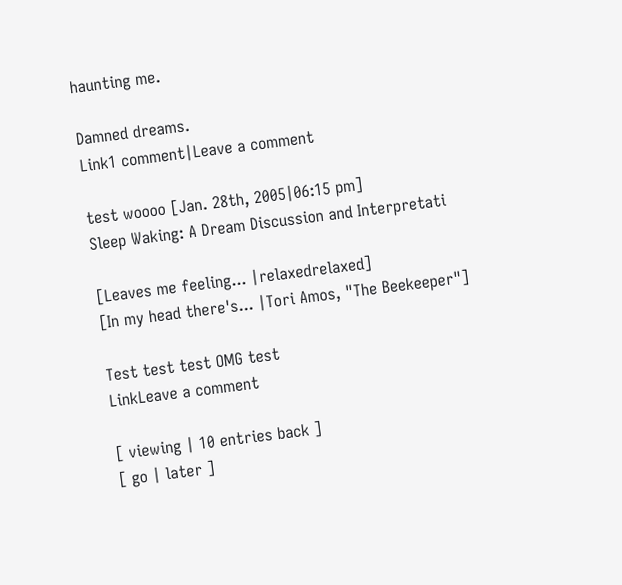haunting me.

Damned dreams.
Link1 comment|Leave a comment

test woooo [Jan. 28th, 2005|06:15 pm]
Sleep Waking: A Dream Discussion and Interpretati

[Leaves me feeling... |relaxedrelaxed]
[In my head there's... |Tori Amos, "The Beekeeper"]

Test test test OMG test
LinkLeave a comment

[ viewing | 10 entries back ]
[ go | later ]